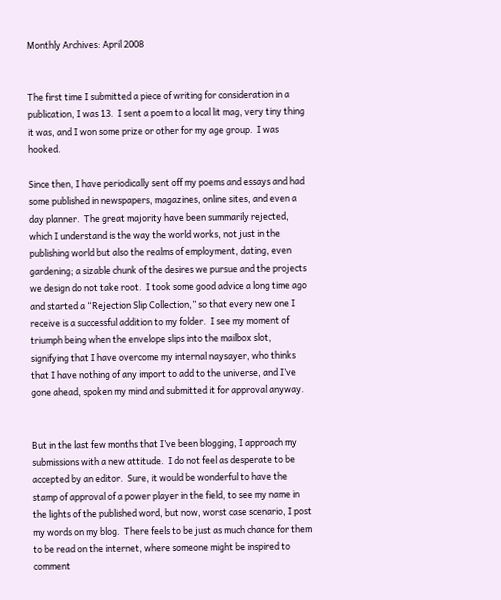Monthly Archives: April 2008


The first time I submitted a piece of writing for consideration in a publication, I was 13.  I sent a poem to a local lit mag, very tiny thing it was, and I won some prize or other for my age group.  I was hooked.

Since then, I have periodically sent off my poems and essays and had some published in newspapers, magazines, online sites, and even a day planner.  The great majority have been summarily rejected, which I understand is the way the world works, not just in the publishing world but also the realms of employment, dating, even gardening; a sizable chunk of the desires we pursue and the projects we design do not take root.  I took some good advice a long time ago and started a “Rejection Slip Collection,” so that every new one I receive is a successful addition to my folder.  I see my moment of triumph being when the envelope slips into the mailbox slot, signifying that I have overcome my internal naysayer, who thinks that I have nothing of any import to add to the universe, and I’ve gone ahead, spoken my mind and submitted it for approval anyway.


But in the last few months that I’ve been blogging, I approach my submissions with a new attitude.  I do not feel as desperate to be accepted by an editor.  Sure, it would be wonderful to have the stamp of approval of a power player in the field, to see my name in the lights of the published word, but now, worst case scenario, I post my words on my blog.  There feels to be just as much chance for them to be read on the internet, where someone might be inspired to comment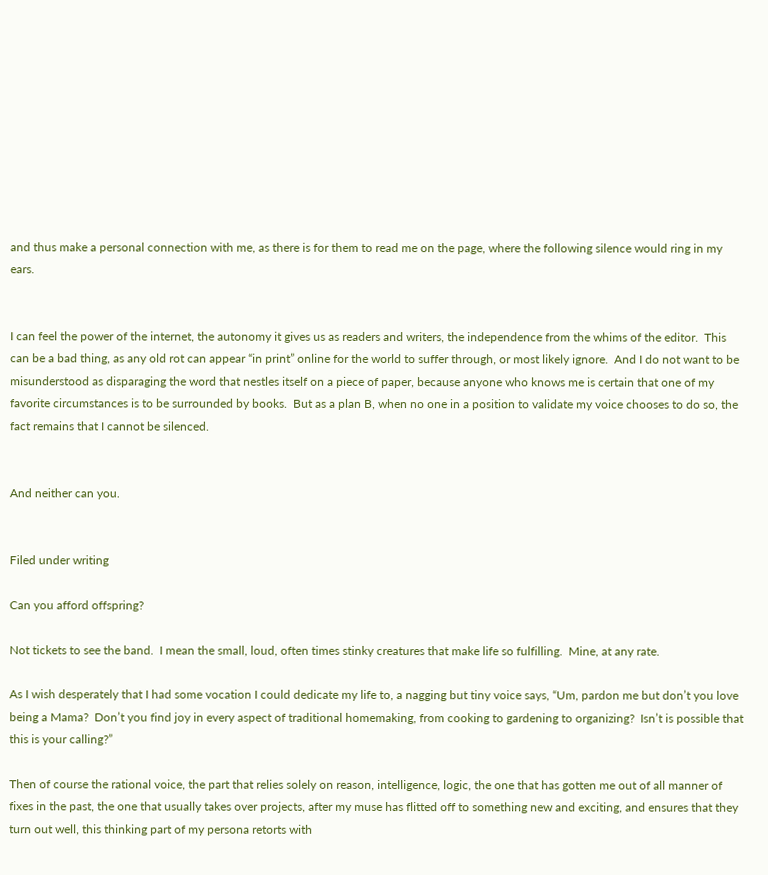and thus make a personal connection with me, as there is for them to read me on the page, where the following silence would ring in my ears.


I can feel the power of the internet, the autonomy it gives us as readers and writers, the independence from the whims of the editor.  This can be a bad thing, as any old rot can appear “in print” online for the world to suffer through, or most likely ignore.  And I do not want to be misunderstood as disparaging the word that nestles itself on a piece of paper, because anyone who knows me is certain that one of my favorite circumstances is to be surrounded by books.  But as a plan B, when no one in a position to validate my voice chooses to do so, the fact remains that I cannot be silenced.


And neither can you.


Filed under writing

Can you afford offspring?

Not tickets to see the band.  I mean the small, loud, often times stinky creatures that make life so fulfilling.  Mine, at any rate.

As I wish desperately that I had some vocation I could dedicate my life to, a nagging but tiny voice says, “Um, pardon me but don’t you love being a Mama?  Don’t you find joy in every aspect of traditional homemaking, from cooking to gardening to organizing?  Isn’t is possible that this is your calling?”

Then of course the rational voice, the part that relies solely on reason, intelligence, logic, the one that has gotten me out of all manner of fixes in the past, the one that usually takes over projects, after my muse has flitted off to something new and exciting, and ensures that they turn out well, this thinking part of my persona retorts with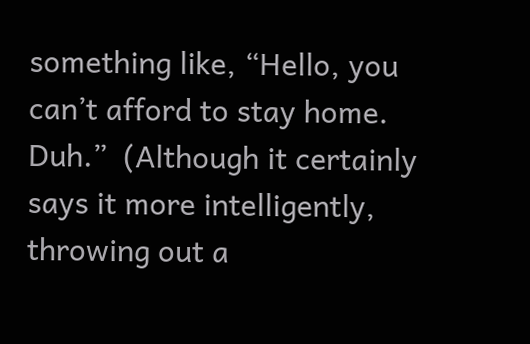something like, “Hello, you can’t afford to stay home.  Duh.”  (Although it certainly says it more intelligently, throwing out a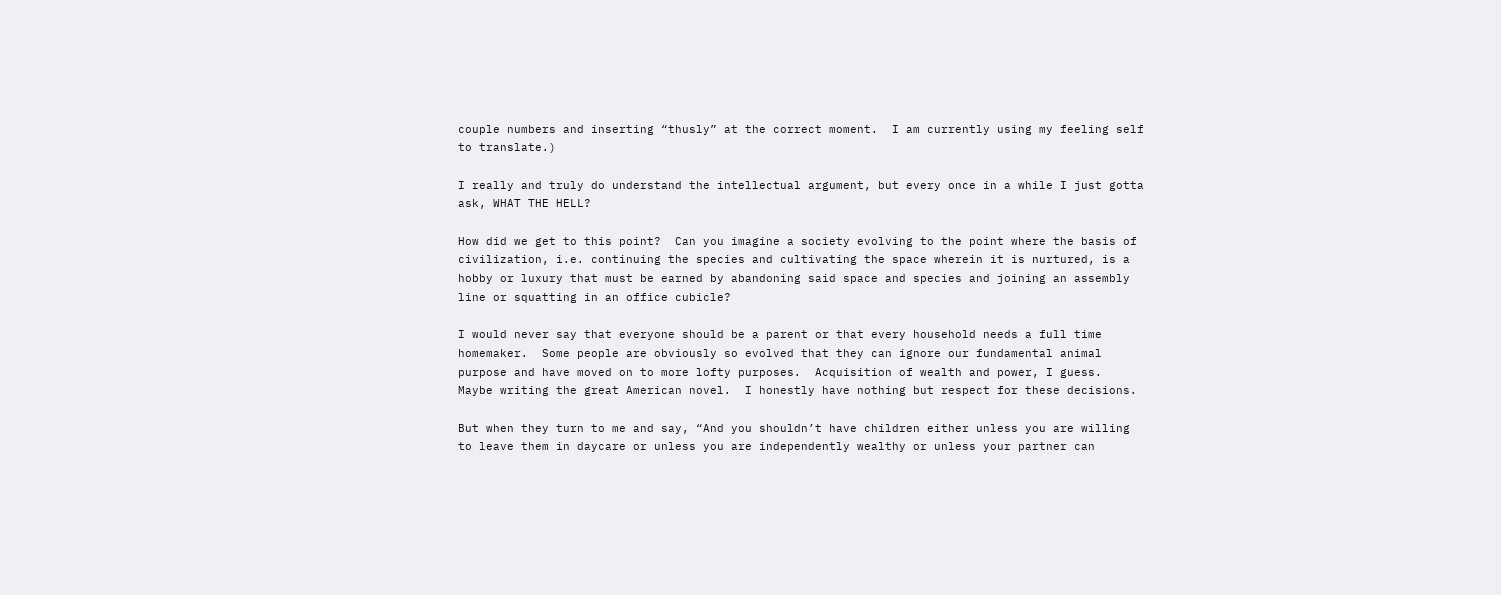couple numbers and inserting “thusly” at the correct moment.  I am currently using my feeling self to translate.)

I really and truly do understand the intellectual argument, but every once in a while I just gotta ask, WHAT THE HELL?

How did we get to this point?  Can you imagine a society evolving to the point where the basis of civilization, i.e. continuing the species and cultivating the space wherein it is nurtured, is a hobby or luxury that must be earned by abandoning said space and species and joining an assembly line or squatting in an office cubicle?

I would never say that everyone should be a parent or that every household needs a full time homemaker.  Some people are obviously so evolved that they can ignore our fundamental animal purpose and have moved on to more lofty purposes.  Acquisition of wealth and power, I guess.  Maybe writing the great American novel.  I honestly have nothing but respect for these decisions.

But when they turn to me and say, “And you shouldn’t have children either unless you are willing to leave them in daycare or unless you are independently wealthy or unless your partner can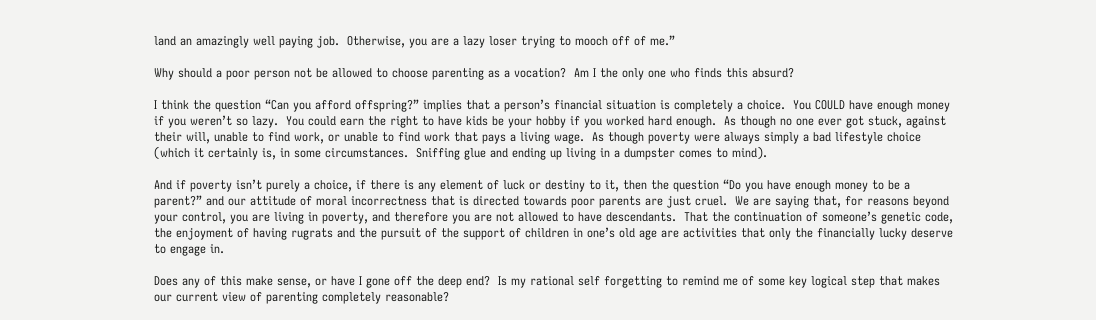land an amazingly well paying job.  Otherwise, you are a lazy loser trying to mooch off of me.”

Why should a poor person not be allowed to choose parenting as a vocation?  Am I the only one who finds this absurd?

I think the question “Can you afford offspring?” implies that a person’s financial situation is completely a choice.  You COULD have enough money if you weren’t so lazy.  You could earn the right to have kids be your hobby if you worked hard enough.  As though no one ever got stuck, against their will, unable to find work, or unable to find work that pays a living wage.  As though poverty were always simply a bad lifestyle choice (which it certainly is, in some circumstances.  Sniffing glue and ending up living in a dumpster comes to mind).

And if poverty isn’t purely a choice, if there is any element of luck or destiny to it, then the question “Do you have enough money to be a parent?” and our attitude of moral incorrectness that is directed towards poor parents are just cruel.  We are saying that, for reasons beyond your control, you are living in poverty, and therefore you are not allowed to have descendants.  That the continuation of someone’s genetic code, the enjoyment of having rugrats and the pursuit of the support of children in one’s old age are activities that only the financially lucky deserve to engage in.

Does any of this make sense, or have I gone off the deep end?  Is my rational self forgetting to remind me of some key logical step that makes our current view of parenting completely reasonable?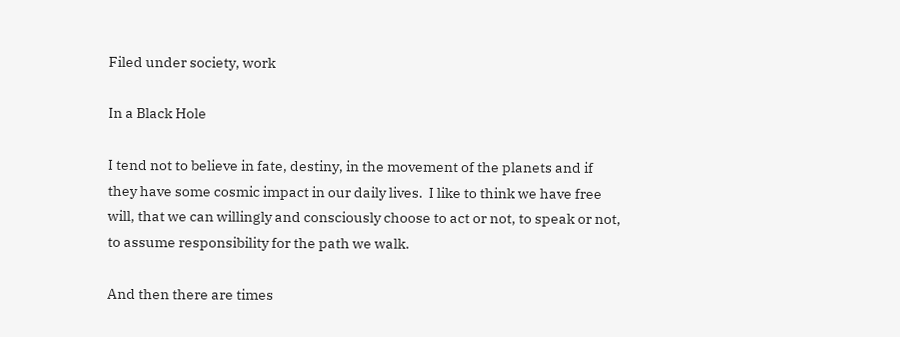Filed under society, work

In a Black Hole

I tend not to believe in fate, destiny, in the movement of the planets and if they have some cosmic impact in our daily lives.  I like to think we have free will, that we can willingly and consciously choose to act or not, to speak or not, to assume responsibility for the path we walk.

And then there are times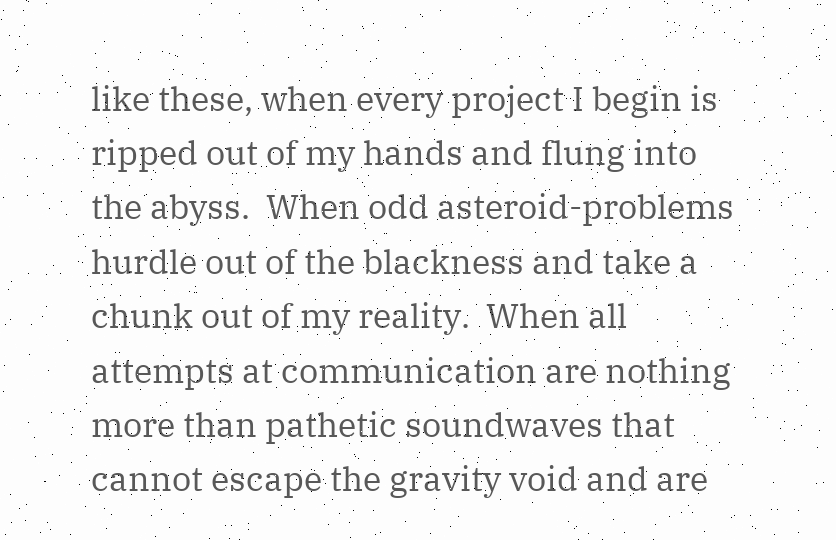like these, when every project I begin is ripped out of my hands and flung into the abyss.  When odd asteroid-problems hurdle out of the blackness and take a chunk out of my reality.  When all attempts at communication are nothing more than pathetic soundwaves that cannot escape the gravity void and are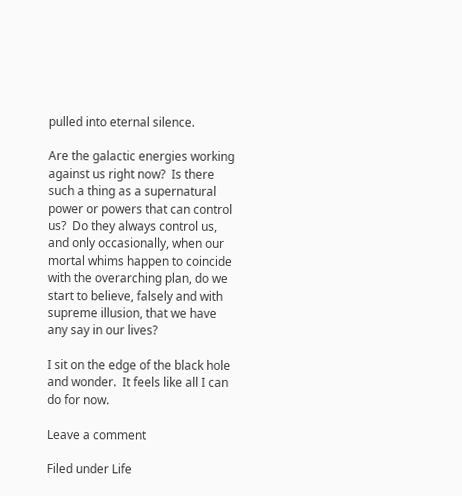pulled into eternal silence.

Are the galactic energies working against us right now?  Is there such a thing as a supernatural power or powers that can control us?  Do they always control us, and only occasionally, when our mortal whims happen to coincide with the overarching plan, do we start to believe, falsely and with supreme illusion, that we have any say in our lives?

I sit on the edge of the black hole and wonder.  It feels like all I can do for now.

Leave a comment

Filed under Life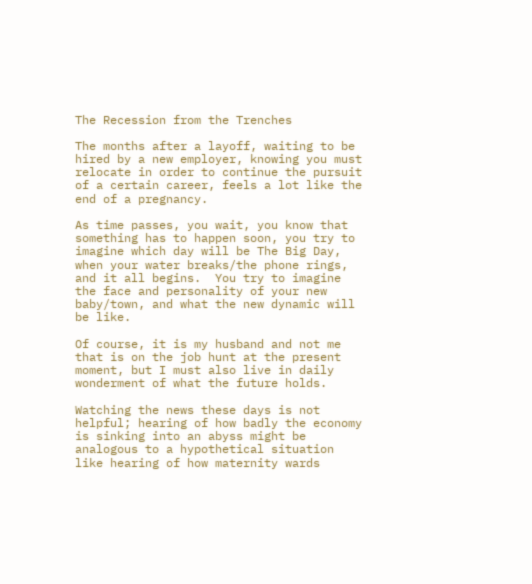The Recession from the Trenches

The months after a layoff, waiting to be hired by a new employer, knowing you must relocate in order to continue the pursuit of a certain career, feels a lot like the end of a pregnancy.

As time passes, you wait, you know that something has to happen soon, you try to imagine which day will be The Big Day, when your water breaks/the phone rings, and it all begins.  You try to imagine the face and personality of your new baby/town, and what the new dynamic will be like.

Of course, it is my husband and not me that is on the job hunt at the present moment, but I must also live in daily wonderment of what the future holds.

Watching the news these days is not helpful; hearing of how badly the economy is sinking into an abyss might be analogous to a hypothetical situation like hearing of how maternity wards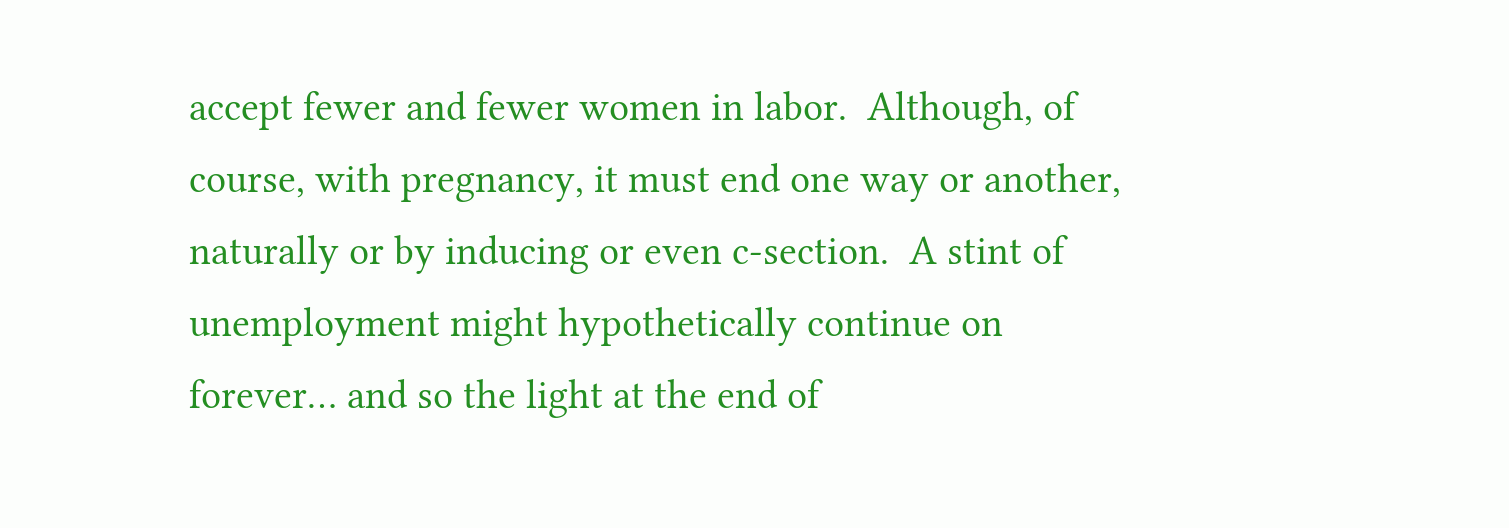accept fewer and fewer women in labor.  Although, of course, with pregnancy, it must end one way or another, naturally or by inducing or even c-section.  A stint of unemployment might hypothetically continue on forever… and so the light at the end of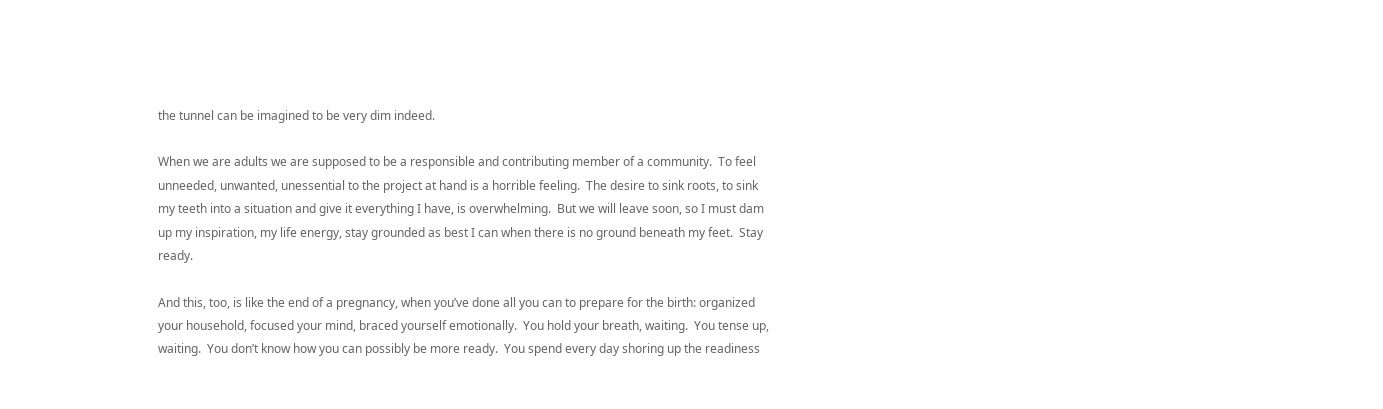the tunnel can be imagined to be very dim indeed.

When we are adults we are supposed to be a responsible and contributing member of a community.  To feel unneeded, unwanted, unessential to the project at hand is a horrible feeling.  The desire to sink roots, to sink my teeth into a situation and give it everything I have, is overwhelming.  But we will leave soon, so I must dam up my inspiration, my life energy, stay grounded as best I can when there is no ground beneath my feet.  Stay ready.

And this, too, is like the end of a pregnancy, when you’ve done all you can to prepare for the birth: organized your household, focused your mind, braced yourself emotionally.  You hold your breath, waiting.  You tense up, waiting.  You don’t know how you can possibly be more ready.  You spend every day shoring up the readiness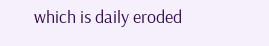which is daily eroded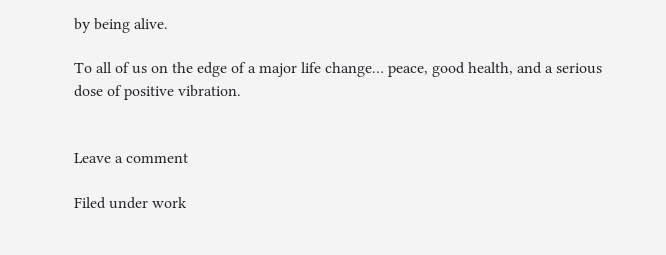by being alive.

To all of us on the edge of a major life change… peace, good health, and a serious dose of positive vibration.


Leave a comment

Filed under work